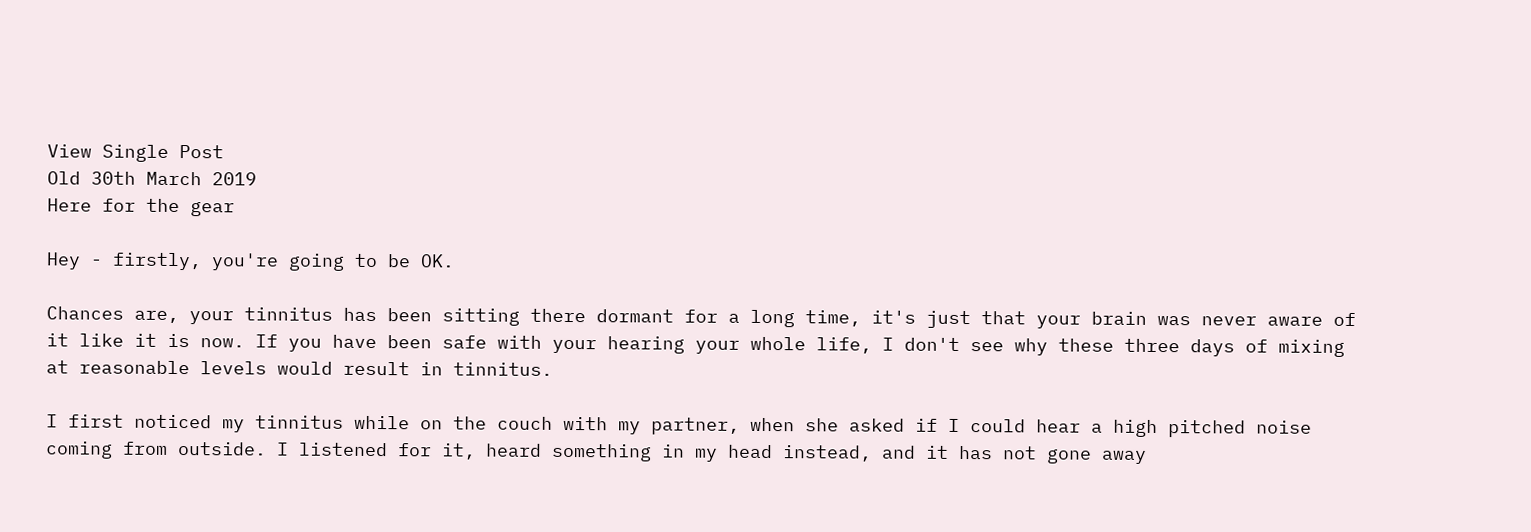View Single Post
Old 30th March 2019
Here for the gear

Hey - firstly, you're going to be OK.

Chances are, your tinnitus has been sitting there dormant for a long time, it's just that your brain was never aware of it like it is now. If you have been safe with your hearing your whole life, I don't see why these three days of mixing at reasonable levels would result in tinnitus.

I first noticed my tinnitus while on the couch with my partner, when she asked if I could hear a high pitched noise coming from outside. I listened for it, heard something in my head instead, and it has not gone away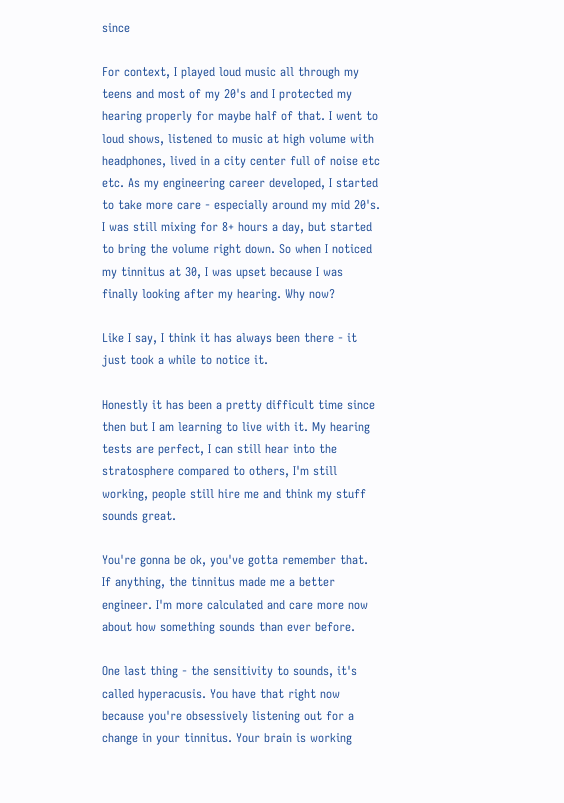since

For context, I played loud music all through my teens and most of my 20's and I protected my hearing properly for maybe half of that. I went to loud shows, listened to music at high volume with headphones, lived in a city center full of noise etc etc. As my engineering career developed, I started to take more care - especially around my mid 20's. I was still mixing for 8+ hours a day, but started to bring the volume right down. So when I noticed my tinnitus at 30, I was upset because I was finally looking after my hearing. Why now?

Like I say, I think it has always been there - it just took a while to notice it.

Honestly it has been a pretty difficult time since then but I am learning to live with it. My hearing tests are perfect, I can still hear into the stratosphere compared to others, I'm still working, people still hire me and think my stuff sounds great.

You're gonna be ok, you've gotta remember that. If anything, the tinnitus made me a better engineer. I'm more calculated and care more now about how something sounds than ever before.

One last thing - the sensitivity to sounds, it's called hyperacusis. You have that right now because you're obsessively listening out for a change in your tinnitus. Your brain is working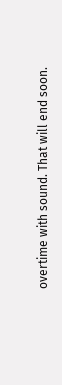overtime with sound. That will end soon.